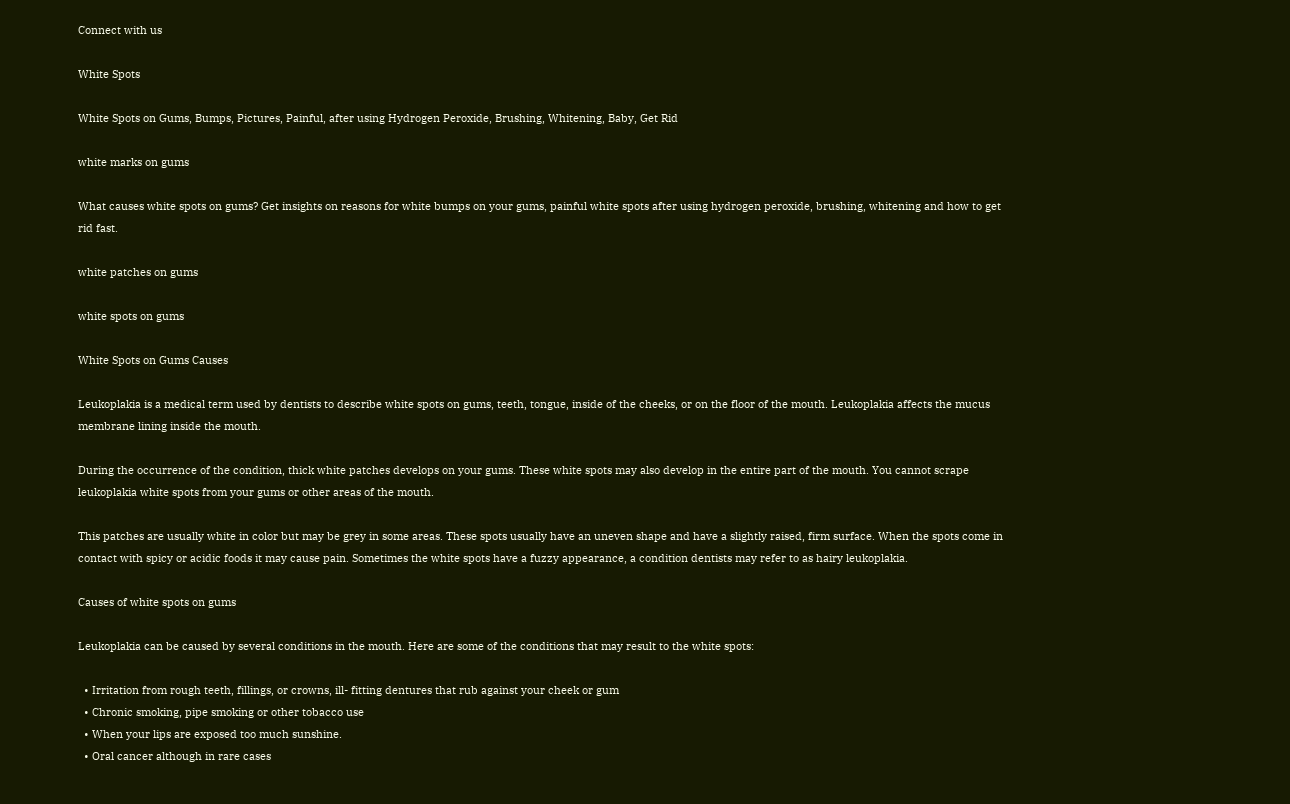Connect with us

White Spots

White Spots on Gums, Bumps, Pictures, Painful, after using Hydrogen Peroxide, Brushing, Whitening, Baby, Get Rid

white marks on gums

What causes white spots on gums? Get insights on reasons for white bumps on your gums, painful white spots after using hydrogen peroxide, brushing, whitening and how to get rid fast.

white patches on gums

white spots on gums

White Spots on Gums Causes

Leukoplakia is a medical term used by dentists to describe white spots on gums, teeth, tongue, inside of the cheeks, or on the floor of the mouth. Leukoplakia affects the mucus membrane lining inside the mouth.

During the occurrence of the condition, thick white patches develops on your gums. These white spots may also develop in the entire part of the mouth. You cannot scrape leukoplakia white spots from your gums or other areas of the mouth.

This patches are usually white in color but may be grey in some areas. These spots usually have an uneven shape and have a slightly raised, firm surface. When the spots come in contact with spicy or acidic foods it may cause pain. Sometimes the white spots have a fuzzy appearance, a condition dentists may refer to as hairy leukoplakia.

Causes of white spots on gums

Leukoplakia can be caused by several conditions in the mouth. Here are some of the conditions that may result to the white spots:

  • Irritation from rough teeth, fillings, or crowns, ill- fitting dentures that rub against your cheek or gum
  • Chronic smoking, pipe smoking or other tobacco use
  • When your lips are exposed too much sunshine.
  • Oral cancer although in rare cases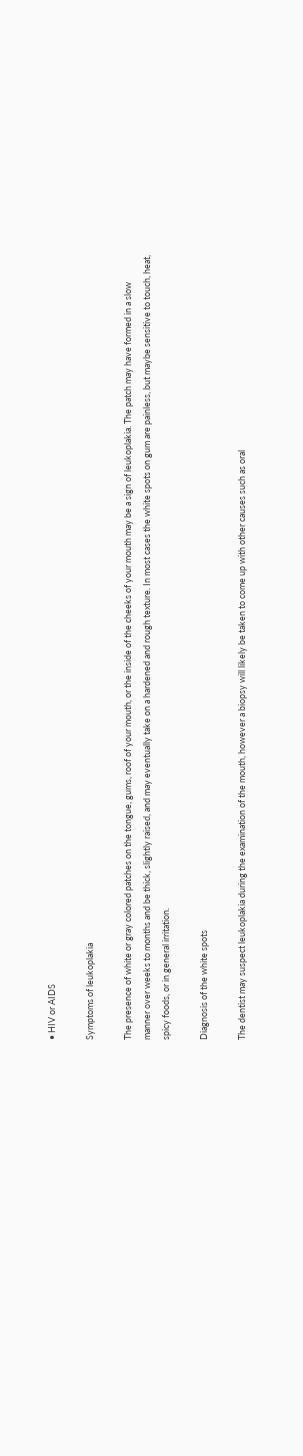• HIV or AIDS

Symptoms of leukoplakia

The presence of white or gray colored patches on the tongue, gums, roof of your mouth, or the inside of the cheeks of your mouth may be a sign of leukoplakia. The patch may have formed in a slow manner over weeks to months and be thick, slightly raised, and may eventually take on a hardened and rough texture. In most cases the white spots on gum are painless, but maybe sensitive to touch, heat, spicy foods, or in general irritation.

Diagnosis of the white spots

The dentist may suspect leukoplakia during the examination of the mouth, however a biopsy will likely be taken to come up with other causes such as oral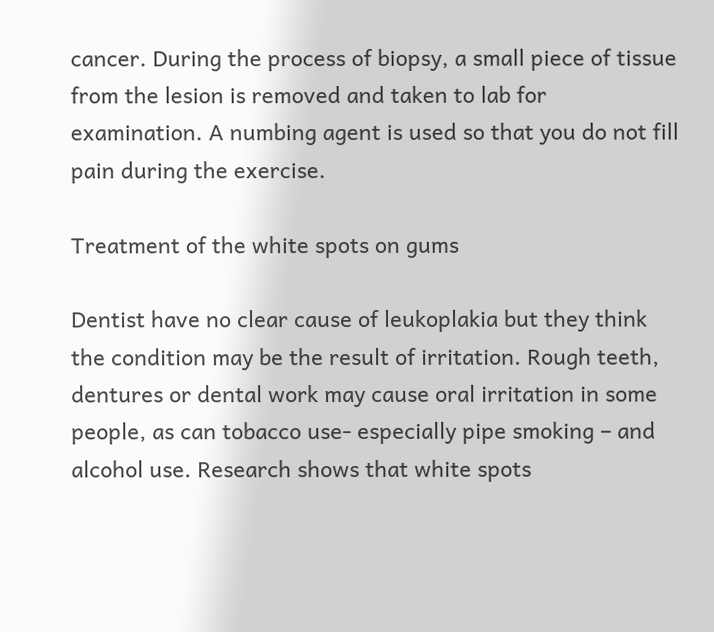cancer. During the process of biopsy, a small piece of tissue from the lesion is removed and taken to lab for examination. A numbing agent is used so that you do not fill pain during the exercise.

Treatment of the white spots on gums

Dentist have no clear cause of leukoplakia but they think the condition may be the result of irritation. Rough teeth, dentures or dental work may cause oral irritation in some people, as can tobacco use- especially pipe smoking – and alcohol use. Research shows that white spots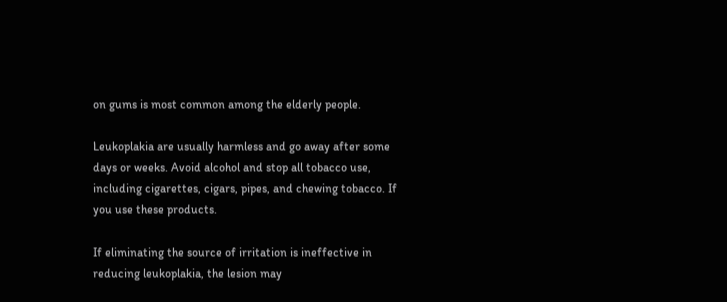on gums is most common among the elderly people.

Leukoplakia are usually harmless and go away after some days or weeks. Avoid alcohol and stop all tobacco use, including cigarettes, cigars, pipes, and chewing tobacco. If you use these products.

If eliminating the source of irritation is ineffective in reducing leukoplakia, the lesion may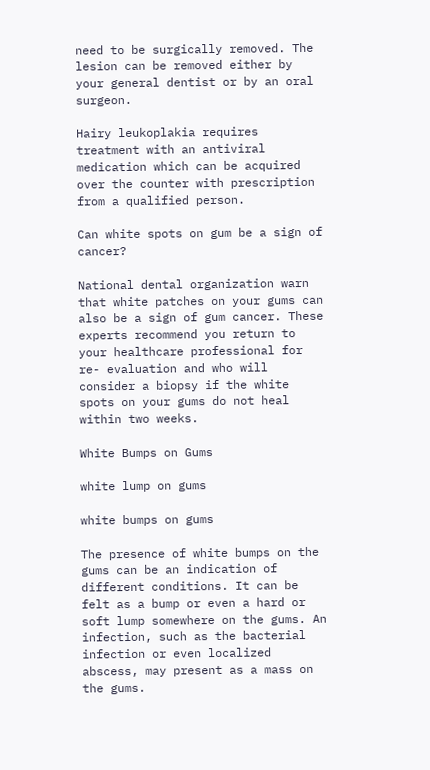need to be surgically removed. The lesion can be removed either by your general dentist or by an oral surgeon.

Hairy leukoplakia requires treatment with an antiviral medication which can be acquired over the counter with prescription from a qualified person.

Can white spots on gum be a sign of cancer?

National dental organization warn that white patches on your gums can also be a sign of gum cancer. These experts recommend you return to your healthcare professional for re- evaluation and who will consider a biopsy if the white spots on your gums do not heal within two weeks.

White Bumps on Gums

white lump on gums

white bumps on gums

The presence of white bumps on the gums can be an indication of different conditions. It can be felt as a bump or even a hard or soft lump somewhere on the gums. An infection, such as the bacterial infection or even localized abscess, may present as a mass on the gums.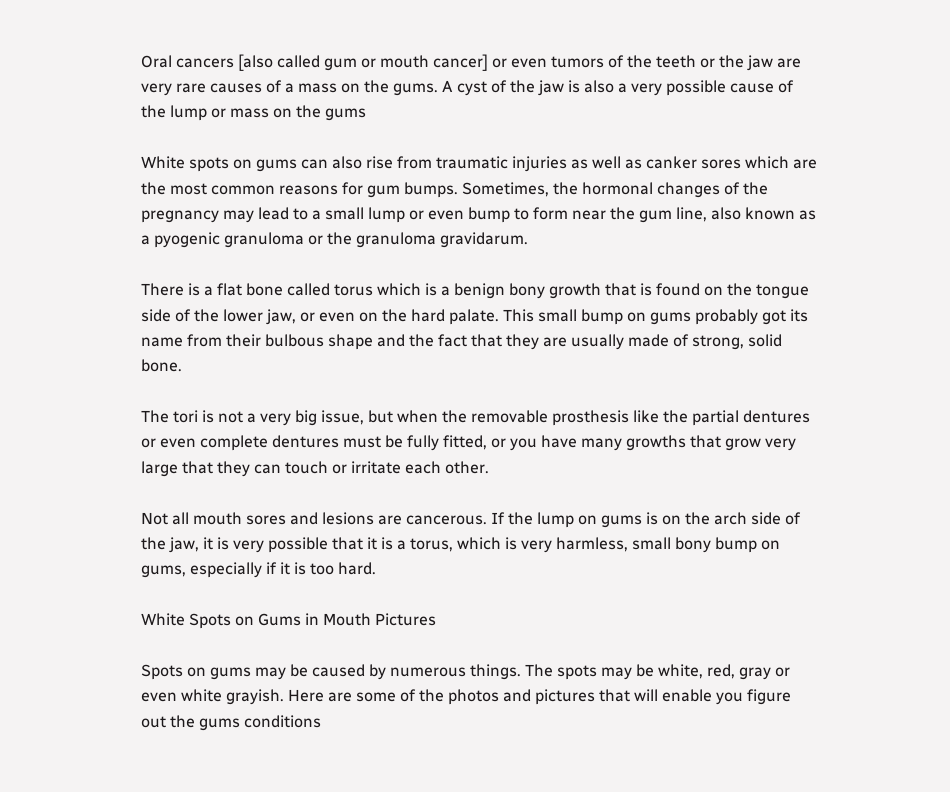Oral cancers [also called gum or mouth cancer] or even tumors of the teeth or the jaw are very rare causes of a mass on the gums. A cyst of the jaw is also a very possible cause of the lump or mass on the gums

White spots on gums can also rise from traumatic injuries as well as canker sores which are the most common reasons for gum bumps. Sometimes, the hormonal changes of the pregnancy may lead to a small lump or even bump to form near the gum line, also known as a pyogenic granuloma or the granuloma gravidarum.

There is a flat bone called torus which is a benign bony growth that is found on the tongue side of the lower jaw, or even on the hard palate. This small bump on gums probably got its name from their bulbous shape and the fact that they are usually made of strong, solid bone.

The tori is not a very big issue, but when the removable prosthesis like the partial dentures or even complete dentures must be fully fitted, or you have many growths that grow very large that they can touch or irritate each other.

Not all mouth sores and lesions are cancerous. If the lump on gums is on the arch side of the jaw, it is very possible that it is a torus, which is very harmless, small bony bump on gums, especially if it is too hard.

White Spots on Gums in Mouth Pictures

Spots on gums may be caused by numerous things. The spots may be white, red, gray or even white grayish. Here are some of the photos and pictures that will enable you figure out the gums conditions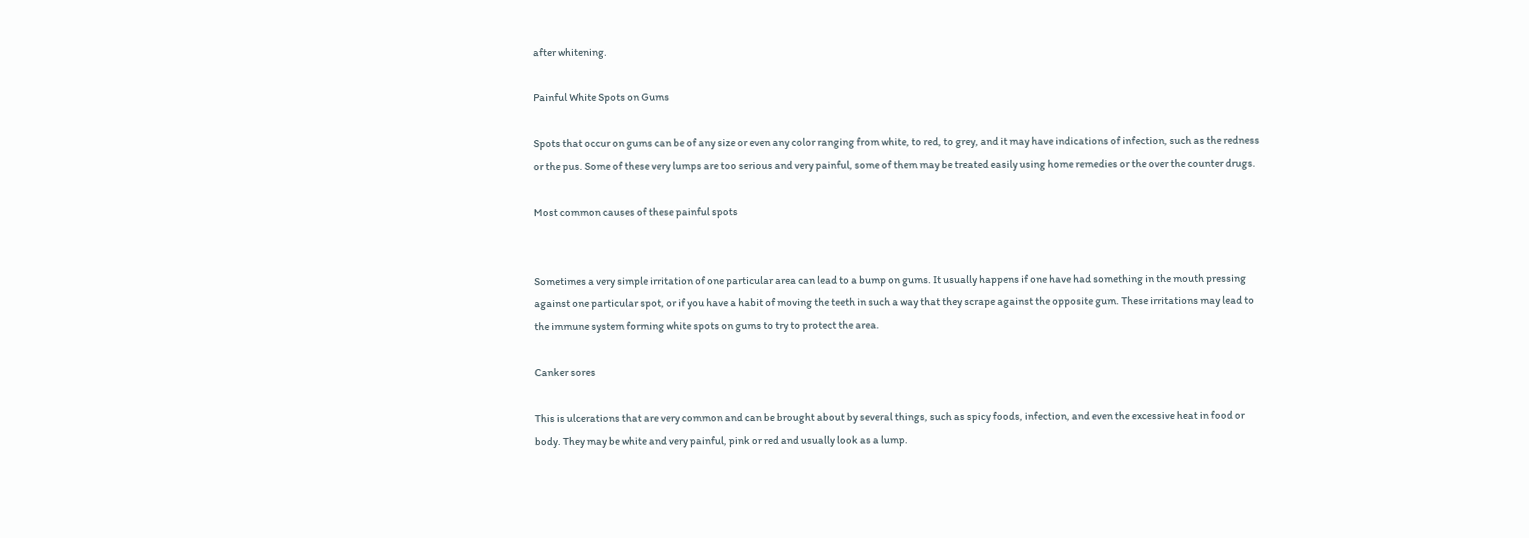after whitening.

Painful White Spots on Gums

Spots that occur on gums can be of any size or even any color ranging from white, to red, to grey, and it may have indications of infection, such as the redness or the pus. Some of these very lumps are too serious and very painful, some of them may be treated easily using home remedies or the over the counter drugs.

Most common causes of these painful spots


Sometimes a very simple irritation of one particular area can lead to a bump on gums. It usually happens if one have had something in the mouth pressing against one particular spot, or if you have a habit of moving the teeth in such a way that they scrape against the opposite gum. These irritations may lead to the immune system forming white spots on gums to try to protect the area.

Canker sores

This is ulcerations that are very common and can be brought about by several things, such as spicy foods, infection, and even the excessive heat in food or body. They may be white and very painful, pink or red and usually look as a lump.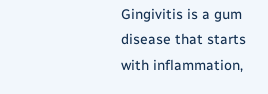Gingivitis is a gum disease that starts with inflammation,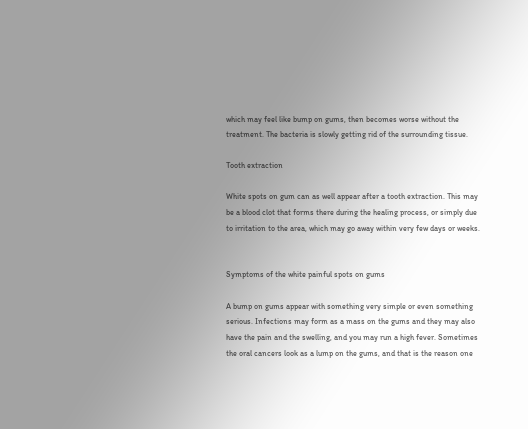which may feel like bump on gums, then becomes worse without the treatment. The bacteria is slowly getting rid of the surrounding tissue.

Tooth extraction

White spots on gum can as well appear after a tooth extraction. This may be a blood clot that forms there during the healing process, or simply due to irritation to the area, which may go away within very few days or weeks.


Symptoms of the white painful spots on gums

A bump on gums appear with something very simple or even something serious. Infections may form as a mass on the gums and they may also have the pain and the swelling, and you may run a high fever. Sometimes the oral cancers look as a lump on the gums, and that is the reason one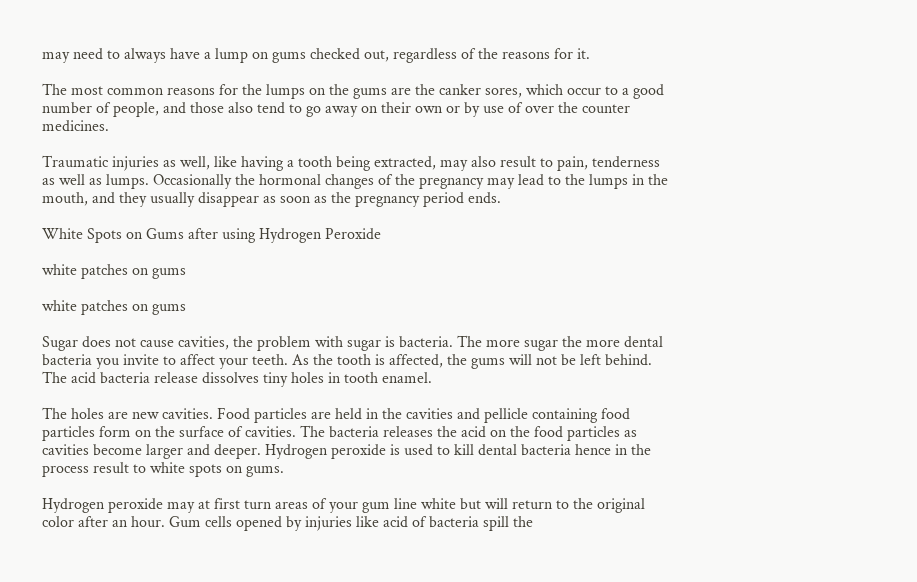may need to always have a lump on gums checked out, regardless of the reasons for it.

The most common reasons for the lumps on the gums are the canker sores, which occur to a good number of people, and those also tend to go away on their own or by use of over the counter medicines.

Traumatic injuries as well, like having a tooth being extracted, may also result to pain, tenderness as well as lumps. Occasionally the hormonal changes of the pregnancy may lead to the lumps in the mouth, and they usually disappear as soon as the pregnancy period ends.

White Spots on Gums after using Hydrogen Peroxide

white patches on gums

white patches on gums

Sugar does not cause cavities, the problem with sugar is bacteria. The more sugar the more dental bacteria you invite to affect your teeth. As the tooth is affected, the gums will not be left behind. The acid bacteria release dissolves tiny holes in tooth enamel.

The holes are new cavities. Food particles are held in the cavities and pellicle containing food particles form on the surface of cavities. The bacteria releases the acid on the food particles as cavities become larger and deeper. Hydrogen peroxide is used to kill dental bacteria hence in the process result to white spots on gums.

Hydrogen peroxide may at first turn areas of your gum line white but will return to the original color after an hour. Gum cells opened by injuries like acid of bacteria spill the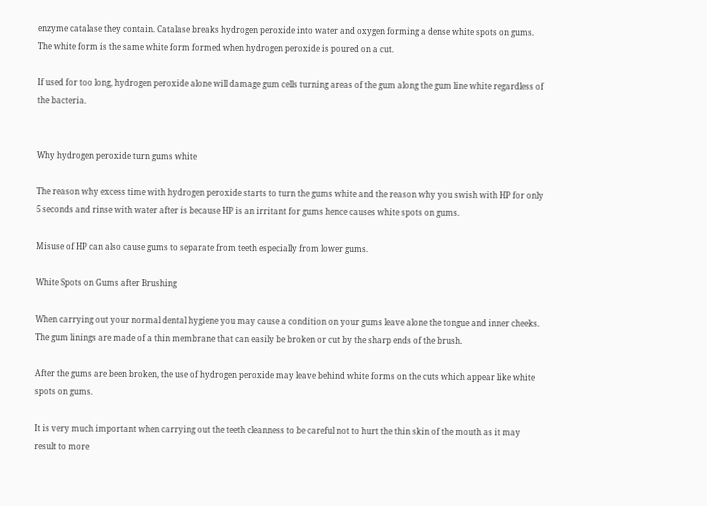enzyme catalase they contain. Catalase breaks hydrogen peroxide into water and oxygen forming a dense white spots on gums. The white form is the same white form formed when hydrogen peroxide is poured on a cut.

If used for too long, hydrogen peroxide alone will damage gum cells turning areas of the gum along the gum line white regardless of the bacteria.


Why hydrogen peroxide turn gums white

The reason why excess time with hydrogen peroxide starts to turn the gums white and the reason why you swish with HP for only 5 seconds and rinse with water after is because HP is an irritant for gums hence causes white spots on gums.

Misuse of HP can also cause gums to separate from teeth especially from lower gums.

White Spots on Gums after Brushing

When carrying out your normal dental hygiene you may cause a condition on your gums leave alone the tongue and inner cheeks. The gum linings are made of a thin membrane that can easily be broken or cut by the sharp ends of the brush.

After the gums are been broken, the use of hydrogen peroxide may leave behind white forms on the cuts which appear like white spots on gums.

It is very much important when carrying out the teeth cleanness to be careful not to hurt the thin skin of the mouth as it may result to more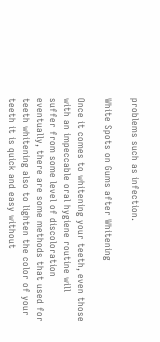problems such as infection.

White Spots on Gums after Whitening

Once it comes to whitening your teeth, even those with an impeccable oral hygiene routine will suffer from some level of discoloration eventually, there are some methods that used for teeth whitening also to lighten the color of your teeth it is quick and easy without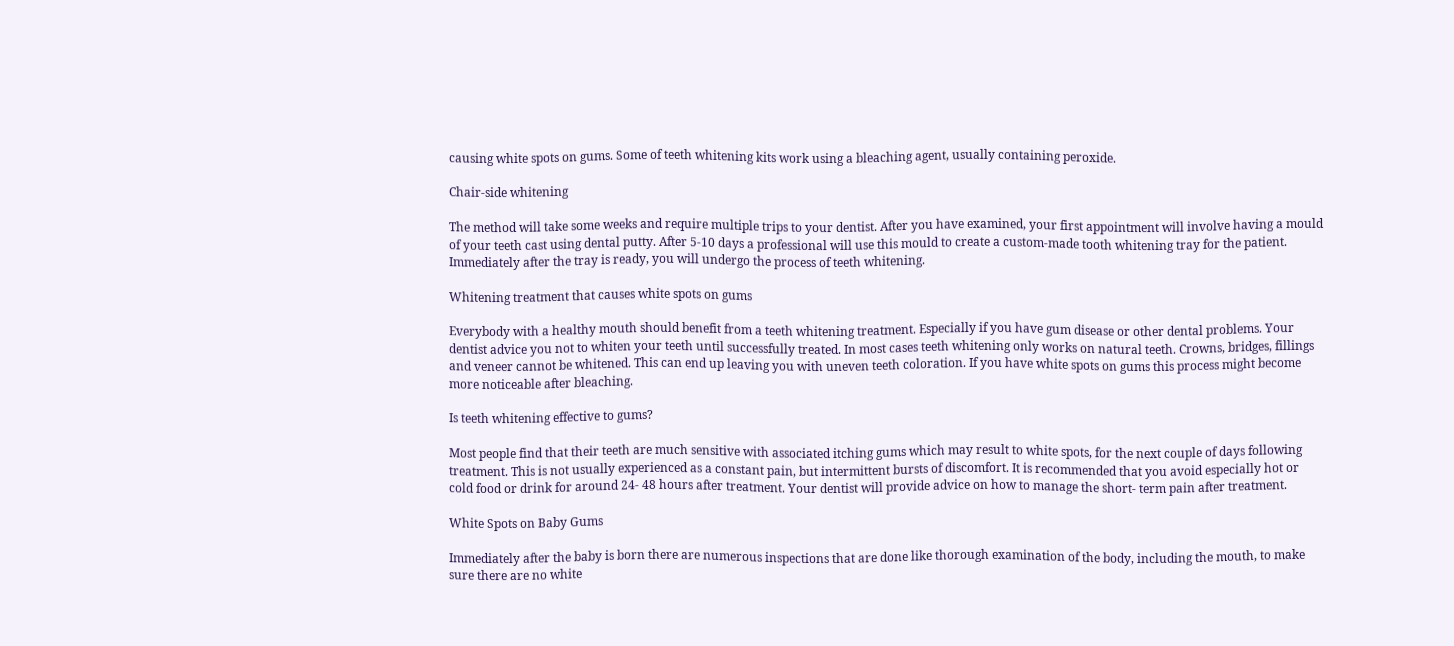causing white spots on gums. Some of teeth whitening kits work using a bleaching agent, usually containing peroxide.

Chair-side whitening

The method will take some weeks and require multiple trips to your dentist. After you have examined, your first appointment will involve having a mould of your teeth cast using dental putty. After 5-10 days a professional will use this mould to create a custom-made tooth whitening tray for the patient. Immediately after the tray is ready, you will undergo the process of teeth whitening.

Whitening treatment that causes white spots on gums

Everybody with a healthy mouth should benefit from a teeth whitening treatment. Especially if you have gum disease or other dental problems. Your dentist advice you not to whiten your teeth until successfully treated. In most cases teeth whitening only works on natural teeth. Crowns, bridges, fillings and veneer cannot be whitened. This can end up leaving you with uneven teeth coloration. If you have white spots on gums this process might become more noticeable after bleaching.

Is teeth whitening effective to gums?

Most people find that their teeth are much sensitive with associated itching gums which may result to white spots, for the next couple of days following treatment. This is not usually experienced as a constant pain, but intermittent bursts of discomfort. It is recommended that you avoid especially hot or cold food or drink for around 24- 48 hours after treatment. Your dentist will provide advice on how to manage the short- term pain after treatment.

White Spots on Baby Gums

Immediately after the baby is born there are numerous inspections that are done like thorough examination of the body, including the mouth, to make sure there are no white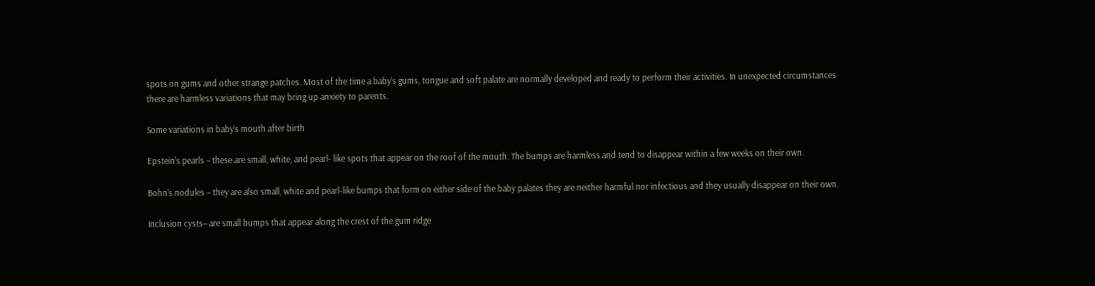spots on gums and other strange patches. Most of the time a baby’s gums, tongue and soft palate are normally developed and ready to perform their activities. In unexpected circumstances there are harmless variations that may bring up anxiety to parents.

Some variations in baby’s mouth after birth

Epstein’s pearls – these are small, white, and pearl- like spots that appear on the roof of the mouth. The bumps are harmless and tend to disappear within a few weeks on their own.

Bohn’s nodules – they are also small, white and pearl-like bumps that form on either side of the baby palates they are neither harmful nor infectious and they usually disappear on their own.

Inclusion cysts– are small bumps that appear along the crest of the gum ridge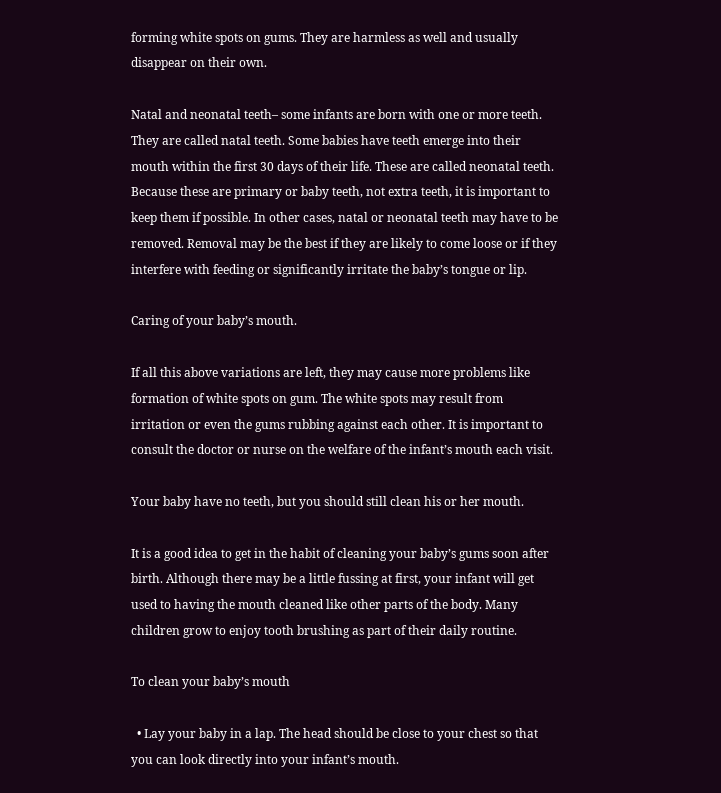forming white spots on gums. They are harmless as well and usually disappear on their own.

Natal and neonatal teeth– some infants are born with one or more teeth. They are called natal teeth. Some babies have teeth emerge into their mouth within the first 30 days of their life. These are called neonatal teeth. Because these are primary or baby teeth, not extra teeth, it is important to keep them if possible. In other cases, natal or neonatal teeth may have to be removed. Removal may be the best if they are likely to come loose or if they interfere with feeding or significantly irritate the baby’s tongue or lip.

Caring of your baby’s mouth.

If all this above variations are left, they may cause more problems like formation of white spots on gum. The white spots may result from irritation or even the gums rubbing against each other. It is important to consult the doctor or nurse on the welfare of the infant’s mouth each visit.

Your baby have no teeth, but you should still clean his or her mouth.

It is a good idea to get in the habit of cleaning your baby’s gums soon after birth. Although there may be a little fussing at first, your infant will get used to having the mouth cleaned like other parts of the body. Many children grow to enjoy tooth brushing as part of their daily routine.

To clean your baby’s mouth

  • Lay your baby in a lap. The head should be close to your chest so that you can look directly into your infant’s mouth.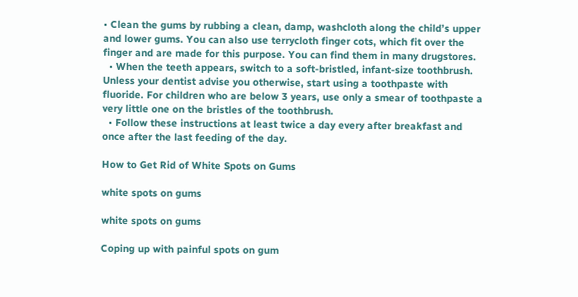• Clean the gums by rubbing a clean, damp, washcloth along the child’s upper and lower gums. You can also use terrycloth finger cots, which fit over the finger and are made for this purpose. You can find them in many drugstores.
  • When the teeth appears, switch to a soft-bristled, infant-size toothbrush. Unless your dentist advise you otherwise, start using a toothpaste with fluoride. For children who are below 3 years, use only a smear of toothpaste a very little one on the bristles of the toothbrush.
  • Follow these instructions at least twice a day every after breakfast and once after the last feeding of the day.

How to Get Rid of White Spots on Gums

white spots on gums

white spots on gums

Coping up with painful spots on gum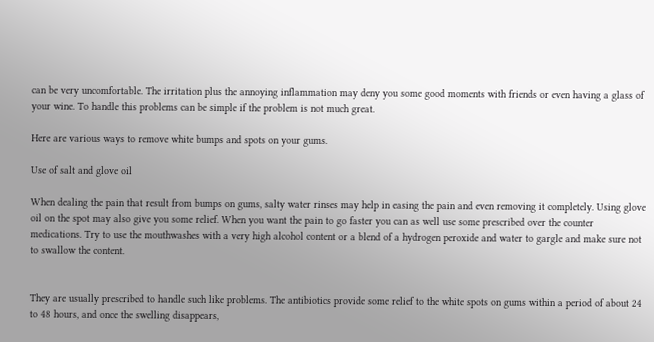can be very uncomfortable. The irritation plus the annoying inflammation may deny you some good moments with friends or even having a glass of your wine. To handle this problems can be simple if the problem is not much great.

Here are various ways to remove white bumps and spots on your gums.

Use of salt and glove oil

When dealing the pain that result from bumps on gums, salty water rinses may help in easing the pain and even removing it completely. Using glove oil on the spot may also give you some relief. When you want the pain to go faster you can as well use some prescribed over the counter medications. Try to use the mouthwashes with a very high alcohol content or a blend of a hydrogen peroxide and water to gargle and make sure not to swallow the content.


They are usually prescribed to handle such like problems. The antibiotics provide some relief to the white spots on gums within a period of about 24 to 48 hours, and once the swelling disappears,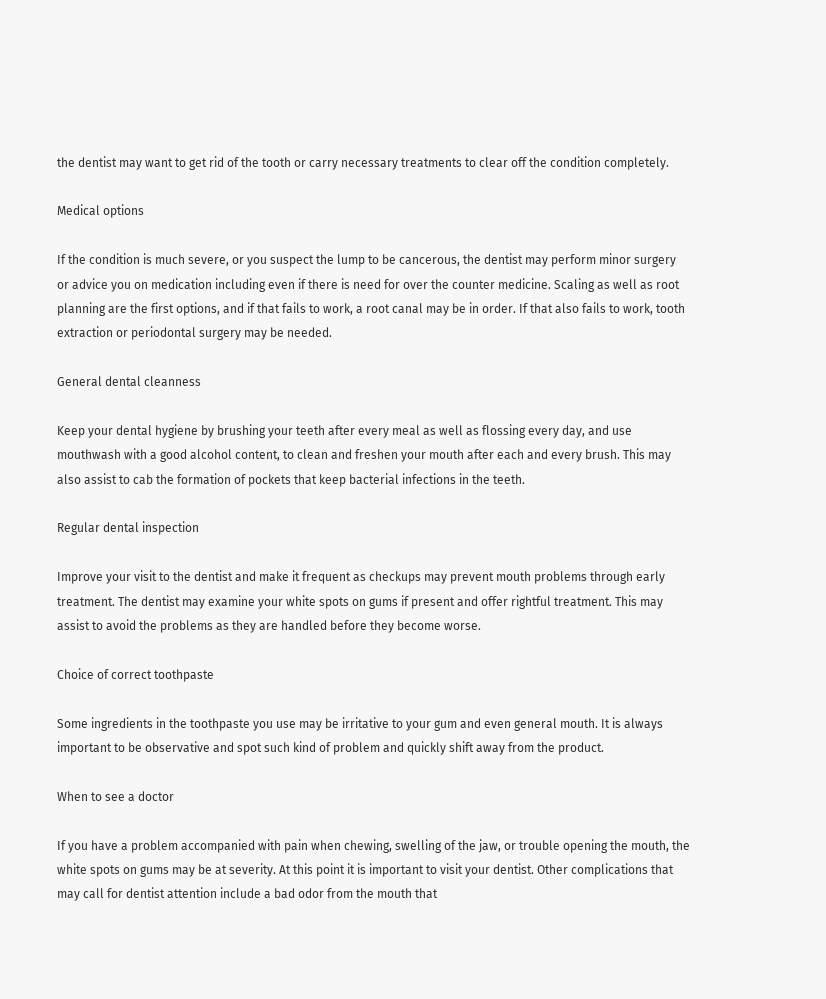the dentist may want to get rid of the tooth or carry necessary treatments to clear off the condition completely.

Medical options

If the condition is much severe, or you suspect the lump to be cancerous, the dentist may perform minor surgery or advice you on medication including even if there is need for over the counter medicine. Scaling as well as root planning are the first options, and if that fails to work, a root canal may be in order. If that also fails to work, tooth extraction or periodontal surgery may be needed.

General dental cleanness

Keep your dental hygiene by brushing your teeth after every meal as well as flossing every day, and use mouthwash with a good alcohol content, to clean and freshen your mouth after each and every brush. This may also assist to cab the formation of pockets that keep bacterial infections in the teeth.

Regular dental inspection

Improve your visit to the dentist and make it frequent as checkups may prevent mouth problems through early treatment. The dentist may examine your white spots on gums if present and offer rightful treatment. This may assist to avoid the problems as they are handled before they become worse.

Choice of correct toothpaste

Some ingredients in the toothpaste you use may be irritative to your gum and even general mouth. It is always important to be observative and spot such kind of problem and quickly shift away from the product.

When to see a doctor

If you have a problem accompanied with pain when chewing, swelling of the jaw, or trouble opening the mouth, the white spots on gums may be at severity. At this point it is important to visit your dentist. Other complications that may call for dentist attention include a bad odor from the mouth that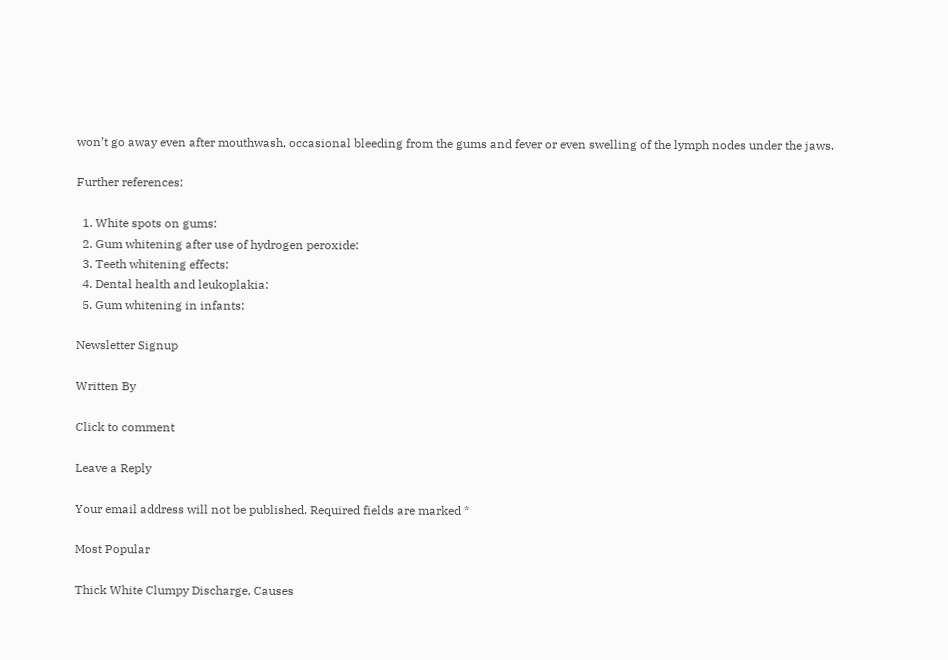won’t go away even after mouthwash, occasional bleeding from the gums and fever or even swelling of the lymph nodes under the jaws.

Further references:

  1. White spots on gums:
  2. Gum whitening after use of hydrogen peroxide:
  3. Teeth whitening effects:
  4. Dental health and leukoplakia:
  5. Gum whitening in infants:

Newsletter Signup

Written By

Click to comment

Leave a Reply

Your email address will not be published. Required fields are marked *

Most Popular

Thick White Clumpy Discharge, Causes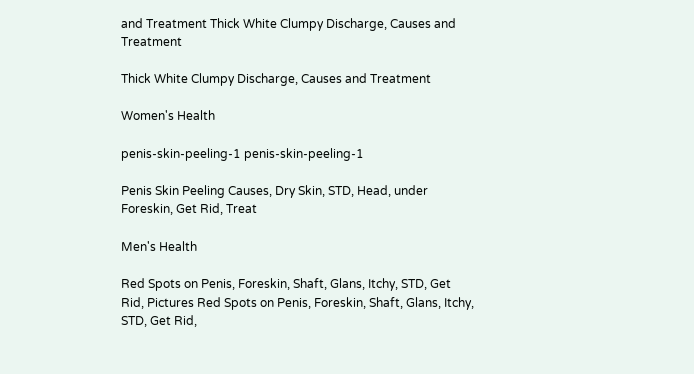and Treatment Thick White Clumpy Discharge, Causes and Treatment

Thick White Clumpy Discharge, Causes and Treatment

Women's Health

penis-skin-peeling-1 penis-skin-peeling-1

Penis Skin Peeling Causes, Dry Skin, STD, Head, under Foreskin, Get Rid, Treat

Men's Health

Red Spots on Penis, Foreskin, Shaft, Glans, Itchy, STD, Get Rid, Pictures Red Spots on Penis, Foreskin, Shaft, Glans, Itchy, STD, Get Rid,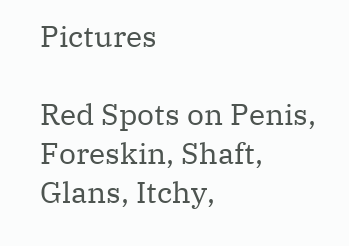Pictures

Red Spots on Penis, Foreskin, Shaft, Glans, Itchy,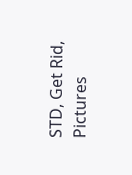STD, Get Rid, Pictures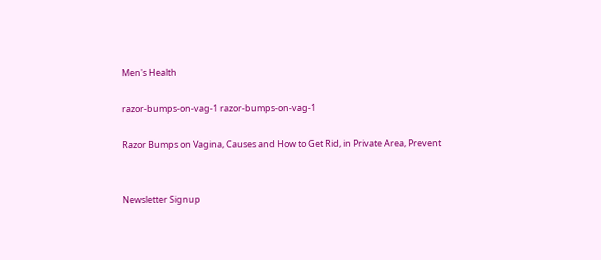Men's Health

razor-bumps-on-vag-1 razor-bumps-on-vag-1

Razor Bumps on Vagina, Causes and How to Get Rid, in Private Area, Prevent


Newsletter Signup